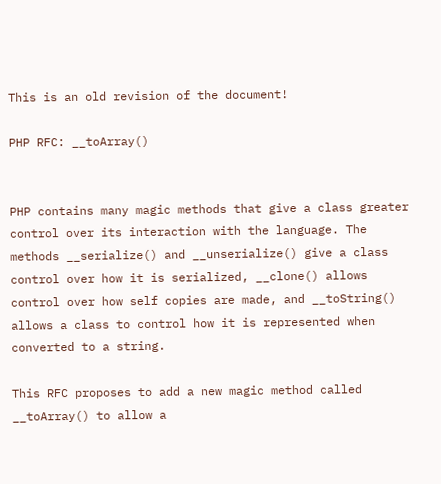This is an old revision of the document!

PHP RFC: __toArray()


PHP contains many magic methods that give a class greater control over its interaction with the language. The methods __serialize() and __unserialize() give a class control over how it is serialized, __clone() allows control over how self copies are made, and __toString() allows a class to control how it is represented when converted to a string.

This RFC proposes to add a new magic method called __toArray() to allow a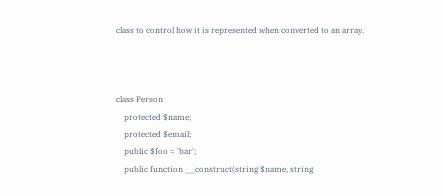class to control how it is represented when converted to an array.



class Person
    protected $name;
    protected $email;
    public $foo = 'bar';
    public function __construct(string $name, string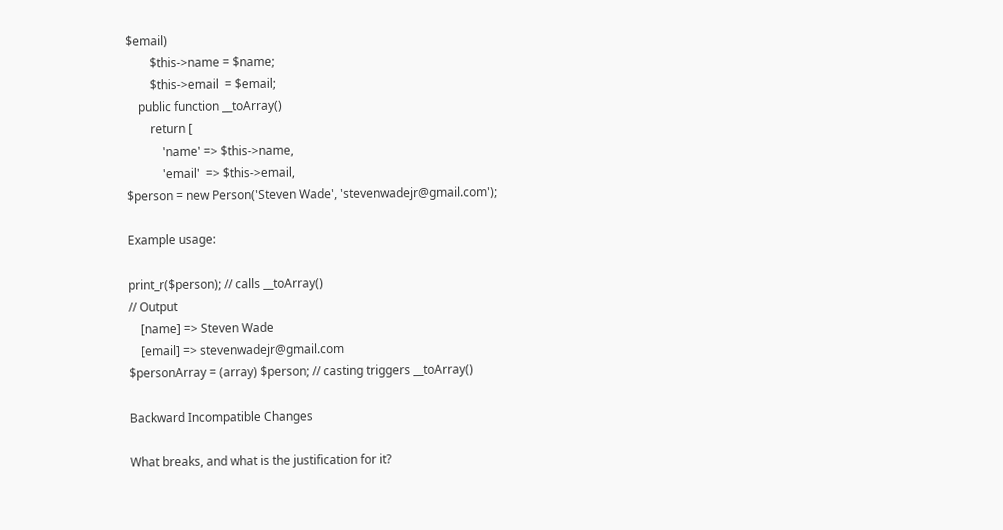$email)
        $this->name = $name;
        $this->email  = $email;
    public function __toArray()
        return [
            'name' => $this->name,
            'email'  => $this->email,
$person = new Person('Steven Wade', 'stevenwadejr@gmail.com');

Example usage:

print_r($person); // calls __toArray()
// Output
    [name] => Steven Wade
    [email] => stevenwadejr@gmail.com
$personArray = (array) $person; // casting triggers __toArray()

Backward Incompatible Changes

What breaks, and what is the justification for it?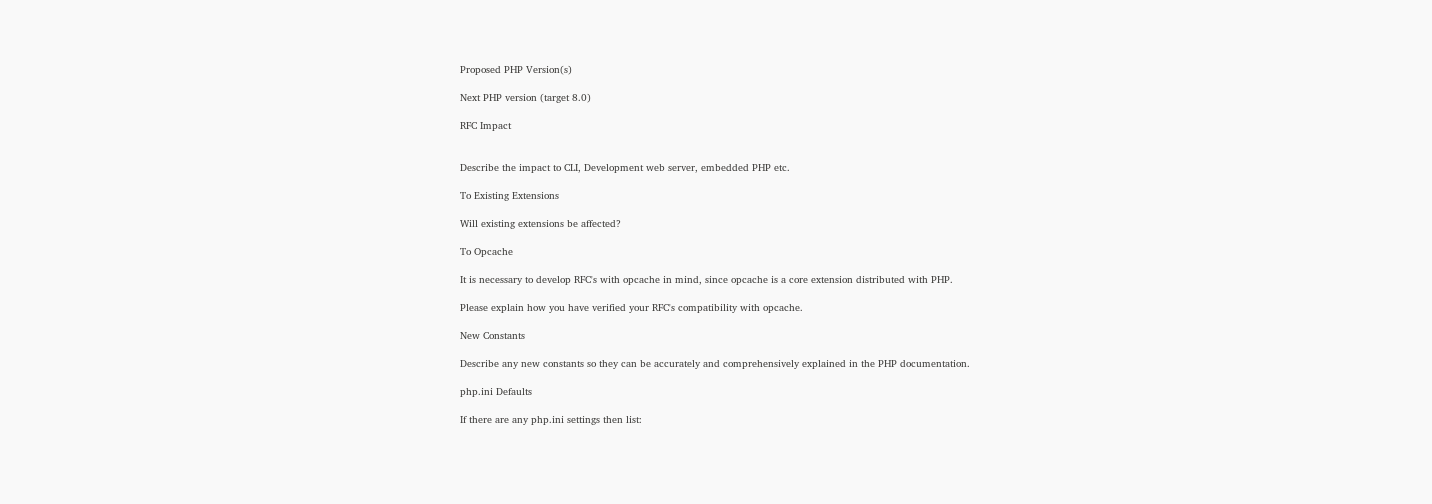Proposed PHP Version(s)

Next PHP version (target 8.0)

RFC Impact


Describe the impact to CLI, Development web server, embedded PHP etc.

To Existing Extensions

Will existing extensions be affected?

To Opcache

It is necessary to develop RFC's with opcache in mind, since opcache is a core extension distributed with PHP.

Please explain how you have verified your RFC's compatibility with opcache.

New Constants

Describe any new constants so they can be accurately and comprehensively explained in the PHP documentation.

php.ini Defaults

If there are any php.ini settings then list: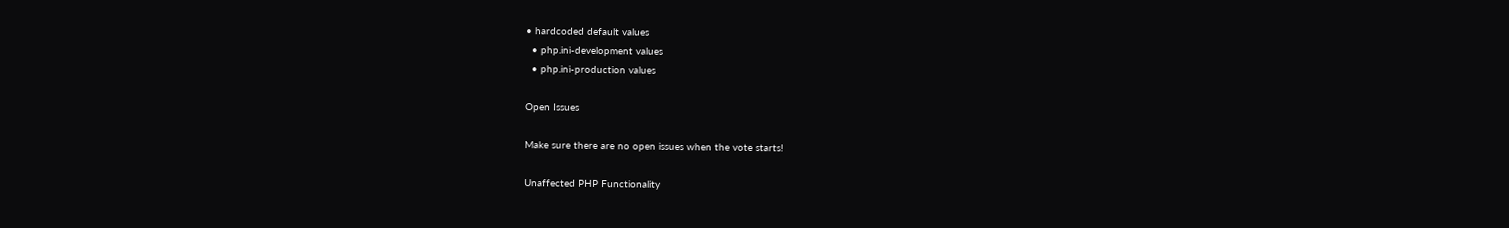• hardcoded default values
  • php.ini-development values
  • php.ini-production values

Open Issues

Make sure there are no open issues when the vote starts!

Unaffected PHP Functionality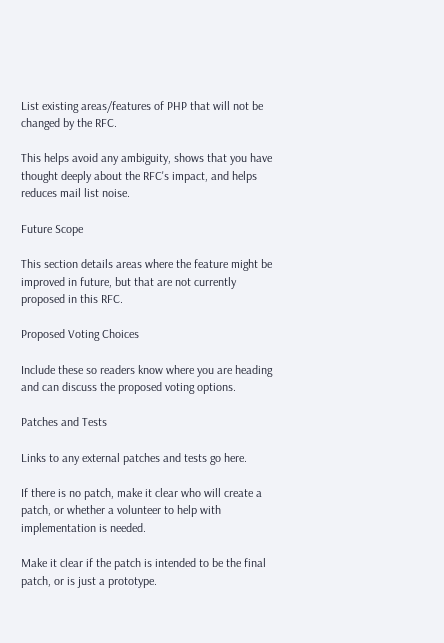List existing areas/features of PHP that will not be changed by the RFC.

This helps avoid any ambiguity, shows that you have thought deeply about the RFC's impact, and helps reduces mail list noise.

Future Scope

This section details areas where the feature might be improved in future, but that are not currently proposed in this RFC.

Proposed Voting Choices

Include these so readers know where you are heading and can discuss the proposed voting options.

Patches and Tests

Links to any external patches and tests go here.

If there is no patch, make it clear who will create a patch, or whether a volunteer to help with implementation is needed.

Make it clear if the patch is intended to be the final patch, or is just a prototype.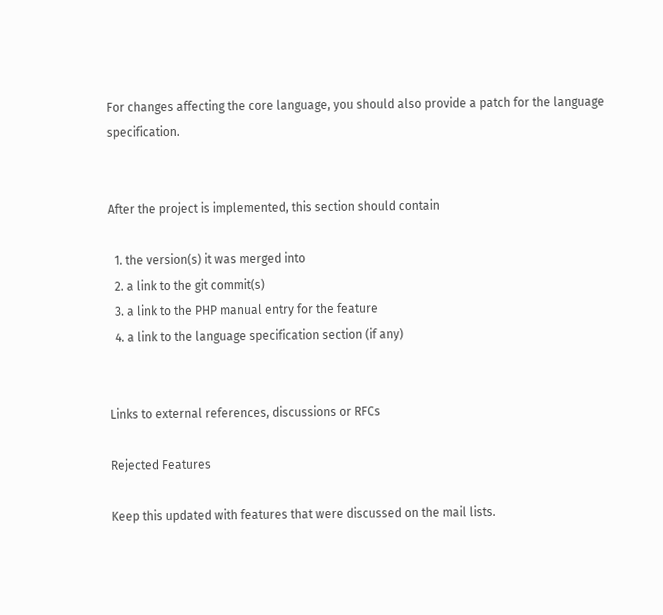For changes affecting the core language, you should also provide a patch for the language specification.


After the project is implemented, this section should contain

  1. the version(s) it was merged into
  2. a link to the git commit(s)
  3. a link to the PHP manual entry for the feature
  4. a link to the language specification section (if any)


Links to external references, discussions or RFCs

Rejected Features

Keep this updated with features that were discussed on the mail lists.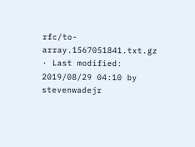rfc/to-array.1567051841.txt.gz · Last modified: 2019/08/29 04:10 by stevenwadejr